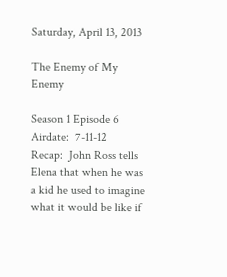Saturday, April 13, 2013

The Enemy of My Enemy

Season 1 Episode 6
Airdate:  7-11-12
Recap:  John Ross tells Elena that when he was a kid he used to imagine what it would be like if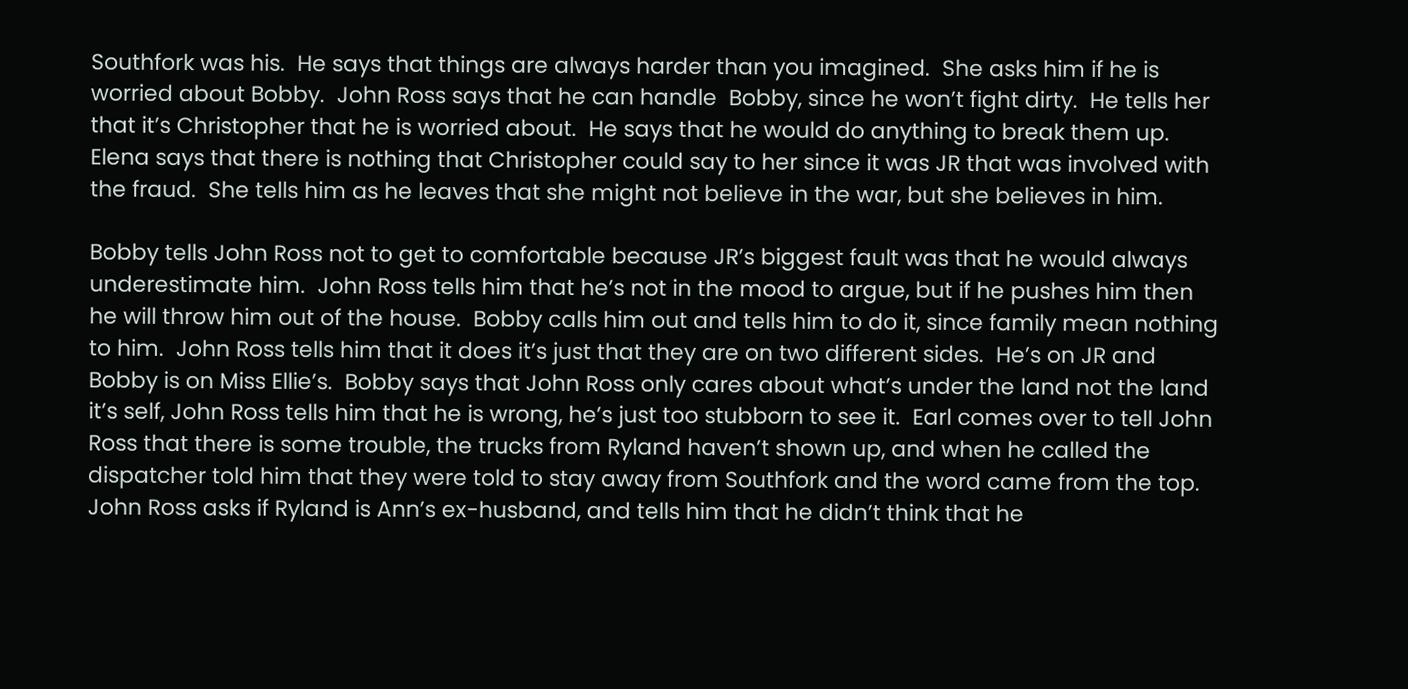Southfork was his.  He says that things are always harder than you imagined.  She asks him if he is worried about Bobby.  John Ross says that he can handle  Bobby, since he won’t fight dirty.  He tells her that it’s Christopher that he is worried about.  He says that he would do anything to break them up.  Elena says that there is nothing that Christopher could say to her since it was JR that was involved with the fraud.  She tells him as he leaves that she might not believe in the war, but she believes in him.

Bobby tells John Ross not to get to comfortable because JR’s biggest fault was that he would always underestimate him.  John Ross tells him that he’s not in the mood to argue, but if he pushes him then he will throw him out of the house.  Bobby calls him out and tells him to do it, since family mean nothing to him.  John Ross tells him that it does it’s just that they are on two different sides.  He’s on JR and Bobby is on Miss Ellie’s.  Bobby says that John Ross only cares about what’s under the land not the land it’s self, John Ross tells him that he is wrong, he’s just too stubborn to see it.  Earl comes over to tell John Ross that there is some trouble, the trucks from Ryland haven’t shown up, and when he called the dispatcher told him that they were told to stay away from Southfork and the word came from the top.  John Ross asks if Ryland is Ann’s ex-husband, and tells him that he didn’t think that he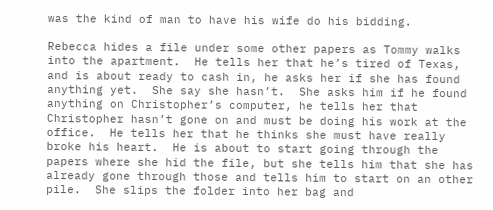was the kind of man to have his wife do his bidding.

Rebecca hides a file under some other papers as Tommy walks into the apartment.  He tells her that he’s tired of Texas, and is about ready to cash in, he asks her if she has found anything yet.  She say she hasn’t.  She asks him if he found anything on Christopher’s computer, he tells her that Christopher hasn’t gone on and must be doing his work at the office.  He tells her that he thinks she must have really broke his heart.  He is about to start going through the papers where she hid the file, but she tells him that she has already gone through those and tells him to start on an other pile.  She slips the folder into her bag and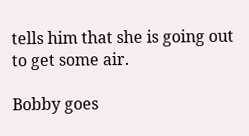tells him that she is going out to get some air.

Bobby goes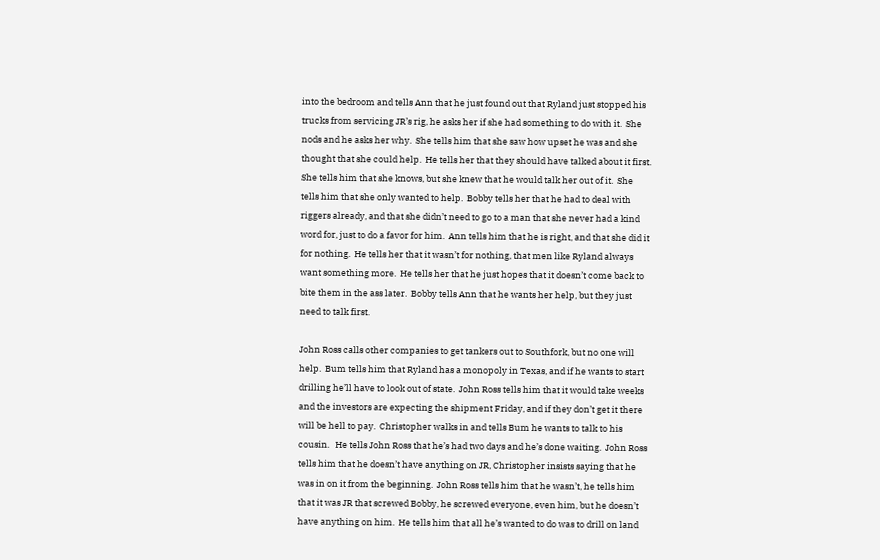into the bedroom and tells Ann that he just found out that Ryland just stopped his trucks from servicing JR’s rig, he asks her if she had something to do with it.  She nods and he asks her why.  She tells him that she saw how upset he was and she thought that she could help.  He tells her that they should have talked about it first.  She tells him that she knows, but she knew that he would talk her out of it.  She tells him that she only wanted to help.  Bobby tells her that he had to deal with riggers already, and that she didn’t need to go to a man that she never had a kind word for, just to do a favor for him.  Ann tells him that he is right, and that she did it for nothing.  He tells her that it wasn’t for nothing, that men like Ryland always want something more.  He tells her that he just hopes that it doesn’t come back to bite them in the ass later.  Bobby tells Ann that he wants her help, but they just need to talk first.

John Ross calls other companies to get tankers out to Southfork, but no one will help.  Bum tells him that Ryland has a monopoly in Texas, and if he wants to start drilling he’ll have to look out of state.  John Ross tells him that it would take weeks and the investors are expecting the shipment Friday, and if they don’t get it there will be hell to pay.  Christopher walks in and tells Bum he wants to talk to his cousin.   He tells John Ross that he’s had two days and he’s done waiting.  John Ross tells him that he doesn’t have anything on JR, Christopher insists saying that he was in on it from the beginning.  John Ross tells him that he wasn’t, he tells him that it was JR that screwed Bobby, he screwed everyone, even him, but he doesn’t have anything on him.  He tells him that all he’s wanted to do was to drill on land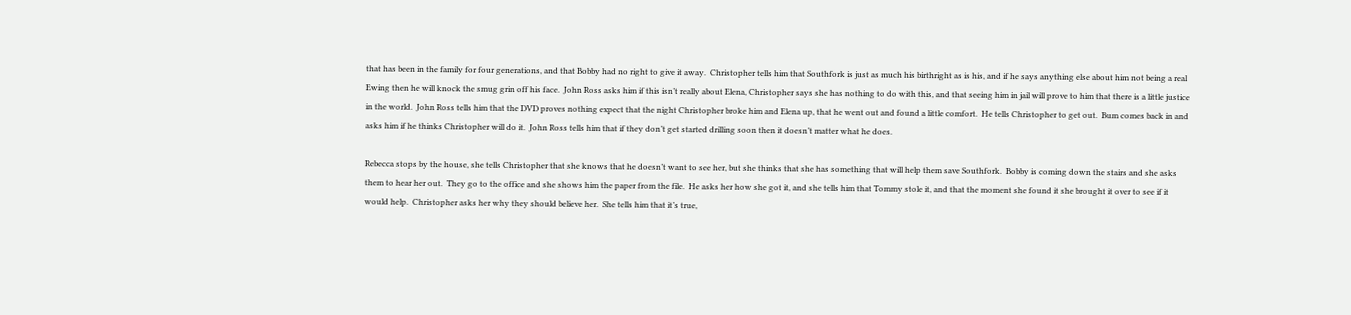that has been in the family for four generations, and that Bobby had no right to give it away.  Christopher tells him that Southfork is just as much his birthright as is his, and if he says anything else about him not being a real Ewing then he will knock the smug grin off his face.  John Ross asks him if this isn’t really about Elena, Christopher says she has nothing to do with this, and that seeing him in jail will prove to him that there is a little justice in the world.  John Ross tells him that the DVD proves nothing expect that the night Christopher broke him and Elena up, that he went out and found a little comfort.  He tells Christopher to get out.  Bum comes back in and asks him if he thinks Christopher will do it.  John Ross tells him that if they don’t get started drilling soon then it doesn’t matter what he does.

Rebecca stops by the house, she tells Christopher that she knows that he doesn’t want to see her, but she thinks that she has something that will help them save Southfork.  Bobby is coming down the stairs and she asks them to hear her out.  They go to the office and she shows him the paper from the file.  He asks her how she got it, and she tells him that Tommy stole it, and that the moment she found it she brought it over to see if it would help.  Christopher asks her why they should believe her.  She tells him that it’s true,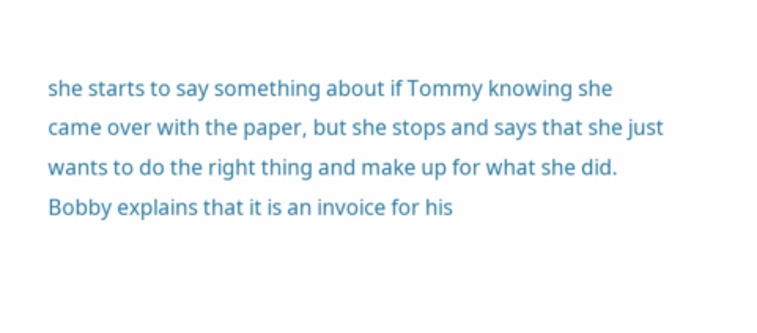she starts to say something about if Tommy knowing she came over with the paper, but she stops and says that she just wants to do the right thing and make up for what she did.  Bobby explains that it is an invoice for his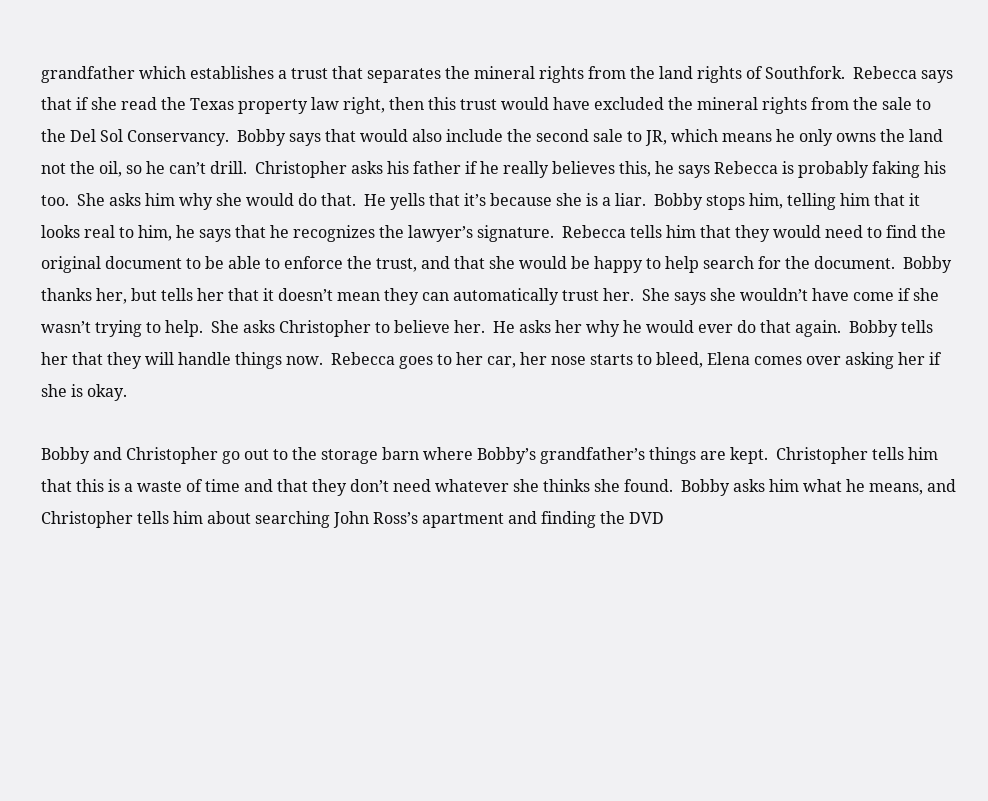grandfather which establishes a trust that separates the mineral rights from the land rights of Southfork.  Rebecca says that if she read the Texas property law right, then this trust would have excluded the mineral rights from the sale to the Del Sol Conservancy.  Bobby says that would also include the second sale to JR, which means he only owns the land not the oil, so he can’t drill.  Christopher asks his father if he really believes this, he says Rebecca is probably faking his too.  She asks him why she would do that.  He yells that it’s because she is a liar.  Bobby stops him, telling him that it looks real to him, he says that he recognizes the lawyer’s signature.  Rebecca tells him that they would need to find the original document to be able to enforce the trust, and that she would be happy to help search for the document.  Bobby thanks her, but tells her that it doesn’t mean they can automatically trust her.  She says she wouldn’t have come if she wasn’t trying to help.  She asks Christopher to believe her.  He asks her why he would ever do that again.  Bobby tells her that they will handle things now.  Rebecca goes to her car, her nose starts to bleed, Elena comes over asking her if she is okay.

Bobby and Christopher go out to the storage barn where Bobby’s grandfather’s things are kept.  Christopher tells him that this is a waste of time and that they don’t need whatever she thinks she found.  Bobby asks him what he means, and Christopher tells him about searching John Ross’s apartment and finding the DVD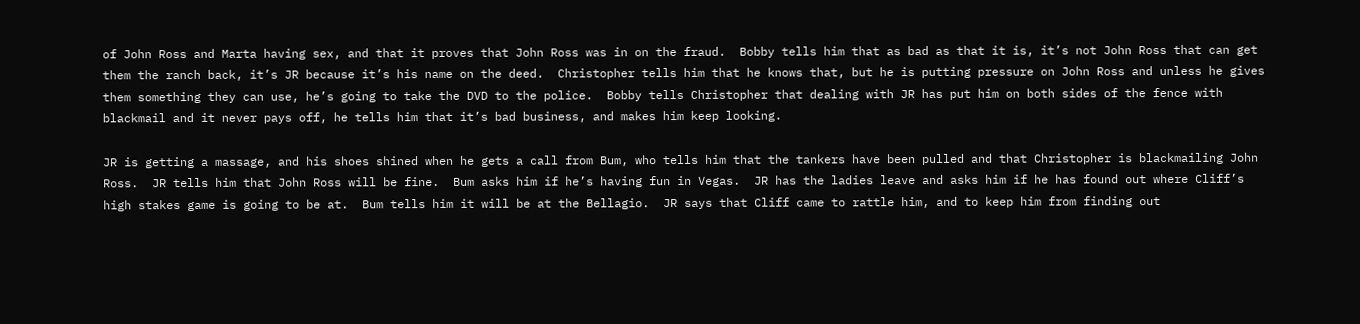of John Ross and Marta having sex, and that it proves that John Ross was in on the fraud.  Bobby tells him that as bad as that it is, it’s not John Ross that can get them the ranch back, it’s JR because it’s his name on the deed.  Christopher tells him that he knows that, but he is putting pressure on John Ross and unless he gives them something they can use, he’s going to take the DVD to the police.  Bobby tells Christopher that dealing with JR has put him on both sides of the fence with blackmail and it never pays off, he tells him that it’s bad business, and makes him keep looking.

JR is getting a massage, and his shoes shined when he gets a call from Bum, who tells him that the tankers have been pulled and that Christopher is blackmailing John Ross.  JR tells him that John Ross will be fine.  Bum asks him if he’s having fun in Vegas.  JR has the ladies leave and asks him if he has found out where Cliff’s high stakes game is going to be at.  Bum tells him it will be at the Bellagio.  JR says that Cliff came to rattle him, and to keep him from finding out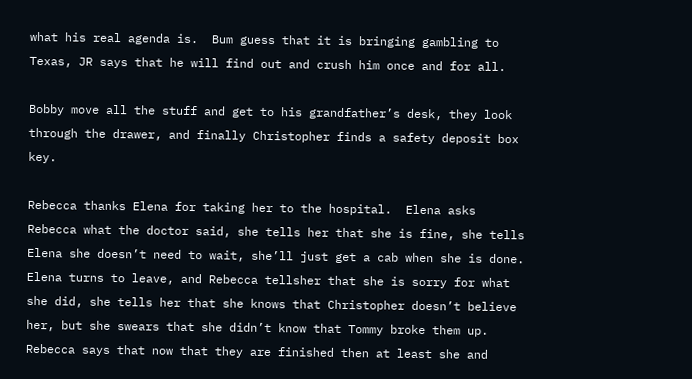what his real agenda is.  Bum guess that it is bringing gambling to Texas, JR says that he will find out and crush him once and for all.

Bobby move all the stuff and get to his grandfather’s desk, they look through the drawer, and finally Christopher finds a safety deposit box key.

Rebecca thanks Elena for taking her to the hospital.  Elena asks Rebecca what the doctor said, she tells her that she is fine, she tells Elena she doesn’t need to wait, she’ll just get a cab when she is done.  Elena turns to leave, and Rebecca tellsher that she is sorry for what she did, she tells her that she knows that Christopher doesn’t believe her, but she swears that she didn’t know that Tommy broke them up. Rebecca says that now that they are finished then at least she and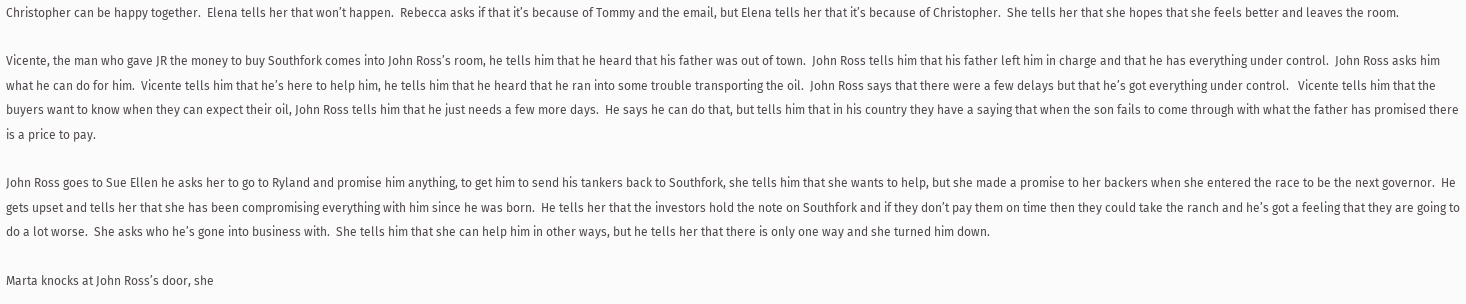Christopher can be happy together.  Elena tells her that won’t happen.  Rebecca asks if that it’s because of Tommy and the email, but Elena tells her that it’s because of Christopher.  She tells her that she hopes that she feels better and leaves the room.

Vicente, the man who gave JR the money to buy Southfork comes into John Ross’s room, he tells him that he heard that his father was out of town.  John Ross tells him that his father left him in charge and that he has everything under control.  John Ross asks him what he can do for him.  Vicente tells him that he’s here to help him, he tells him that he heard that he ran into some trouble transporting the oil.  John Ross says that there were a few delays but that he’s got everything under control.   Vicente tells him that the buyers want to know when they can expect their oil, John Ross tells him that he just needs a few more days.  He says he can do that, but tells him that in his country they have a saying that when the son fails to come through with what the father has promised there is a price to pay.

John Ross goes to Sue Ellen he asks her to go to Ryland and promise him anything, to get him to send his tankers back to Southfork, she tells him that she wants to help, but she made a promise to her backers when she entered the race to be the next governor.  He gets upset and tells her that she has been compromising everything with him since he was born.  He tells her that the investors hold the note on Southfork and if they don’t pay them on time then they could take the ranch and he’s got a feeling that they are going to do a lot worse.  She asks who he’s gone into business with.  She tells him that she can help him in other ways, but he tells her that there is only one way and she turned him down.

Marta knocks at John Ross’s door, she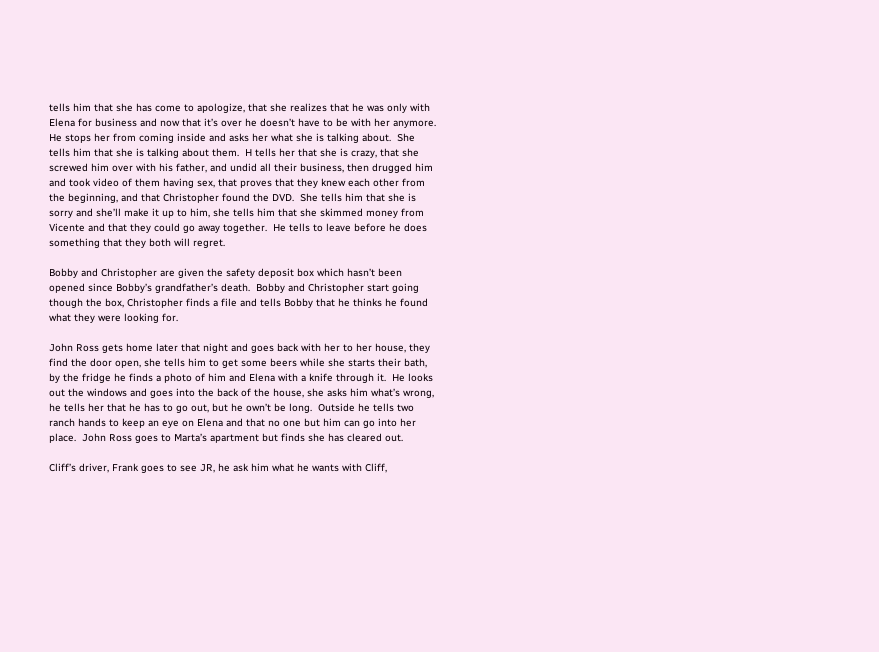tells him that she has come to apologize, that she realizes that he was only with Elena for business and now that it’s over he doesn’t have to be with her anymore.  He stops her from coming inside and asks her what she is talking about.  She tells him that she is talking about them.  H tells her that she is crazy, that she screwed him over with his father, and undid all their business, then drugged him and took video of them having sex, that proves that they knew each other from the beginning, and that Christopher found the DVD.  She tells him that she is sorry and she’ll make it up to him, she tells him that she skimmed money from Vicente and that they could go away together.  He tells to leave before he does something that they both will regret.

Bobby and Christopher are given the safety deposit box which hasn’t been opened since Bobby’s grandfather’s death.  Bobby and Christopher start going though the box, Christopher finds a file and tells Bobby that he thinks he found what they were looking for.

John Ross gets home later that night and goes back with her to her house, they find the door open, she tells him to get some beers while she starts their bath, by the fridge he finds a photo of him and Elena with a knife through it.  He looks out the windows and goes into the back of the house, she asks him what’s wrong, he tells her that he has to go out, but he own’t be long.  Outside he tells two ranch hands to keep an eye on Elena and that no one but him can go into her place.  John Ross goes to Marta’s apartment but finds she has cleared out.

Cliff’s driver, Frank goes to see JR, he ask him what he wants with Cliff,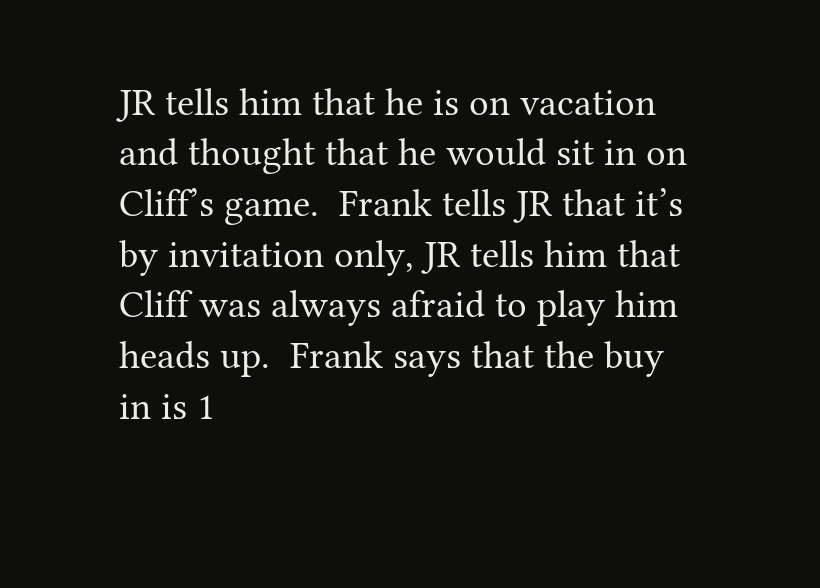JR tells him that he is on vacation and thought that he would sit in on Cliff’s game.  Frank tells JR that it’s by invitation only, JR tells him that Cliff was always afraid to play him heads up.  Frank says that the buy in is 1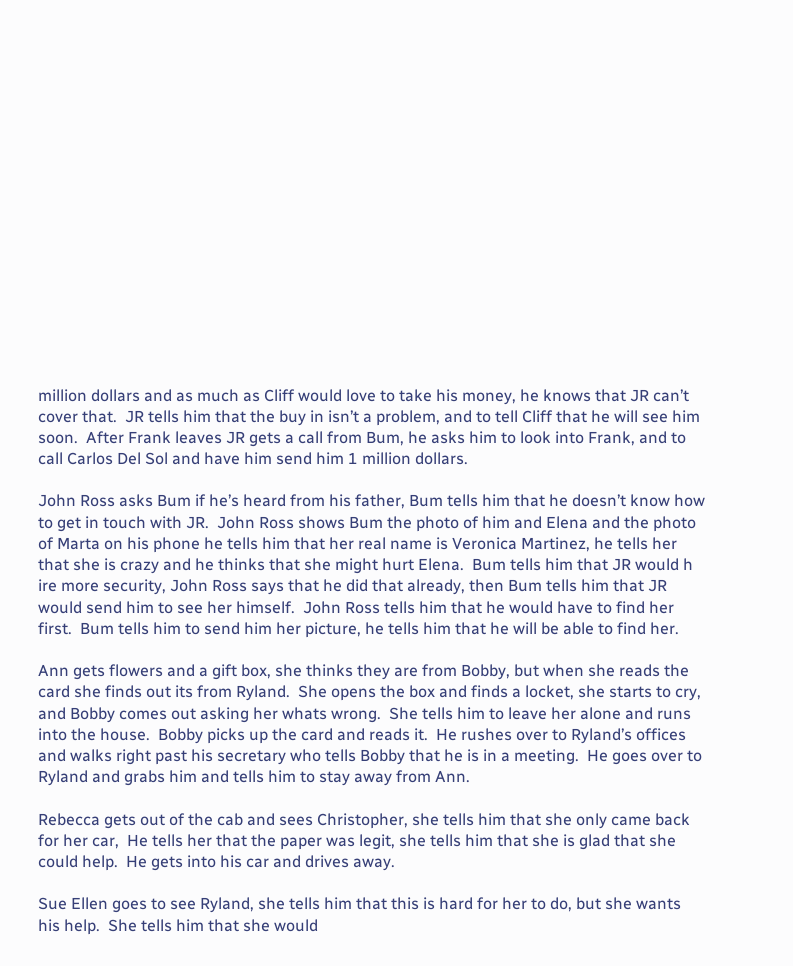million dollars and as much as Cliff would love to take his money, he knows that JR can’t cover that.  JR tells him that the buy in isn’t a problem, and to tell Cliff that he will see him soon.  After Frank leaves JR gets a call from Bum, he asks him to look into Frank, and to call Carlos Del Sol and have him send him 1 million dollars.

John Ross asks Bum if he’s heard from his father, Bum tells him that he doesn’t know how to get in touch with JR.  John Ross shows Bum the photo of him and Elena and the photo of Marta on his phone he tells him that her real name is Veronica Martinez, he tells her that she is crazy and he thinks that she might hurt Elena.  Bum tells him that JR would h ire more security, John Ross says that he did that already, then Bum tells him that JR would send him to see her himself.  John Ross tells him that he would have to find her first.  Bum tells him to send him her picture, he tells him that he will be able to find her.

Ann gets flowers and a gift box, she thinks they are from Bobby, but when she reads the card she finds out its from Ryland.  She opens the box and finds a locket, she starts to cry, and Bobby comes out asking her whats wrong.  She tells him to leave her alone and runs into the house.  Bobby picks up the card and reads it.  He rushes over to Ryland’s offices and walks right past his secretary who tells Bobby that he is in a meeting.  He goes over to Ryland and grabs him and tells him to stay away from Ann.

Rebecca gets out of the cab and sees Christopher, she tells him that she only came back for her car,  He tells her that the paper was legit, she tells him that she is glad that she could help.  He gets into his car and drives away.

Sue Ellen goes to see Ryland, she tells him that this is hard for her to do, but she wants his help.  She tells him that she would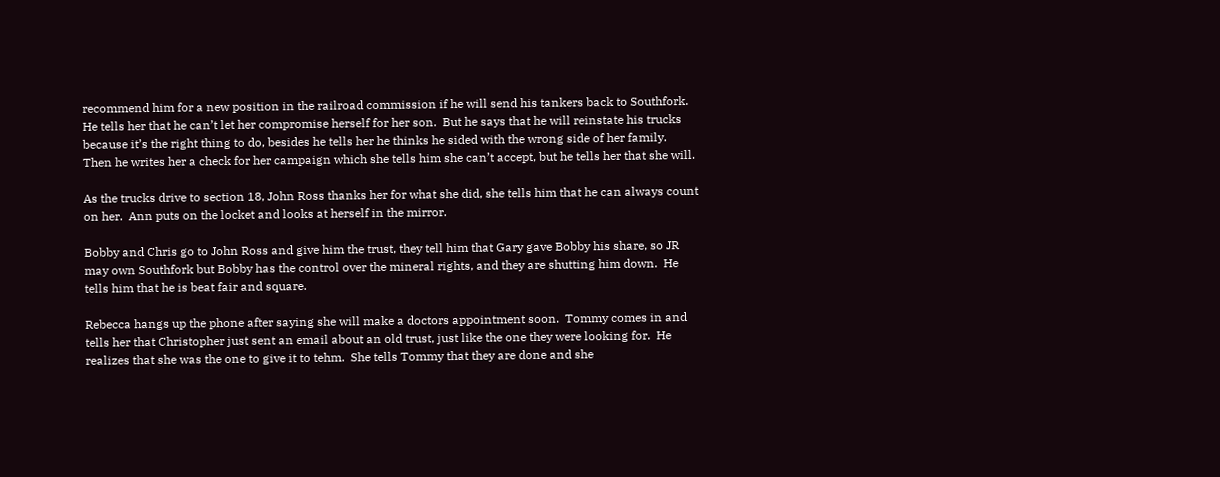recommend him for a new position in the railroad commission if he will send his tankers back to Southfork.  He tells her that he can’t let her compromise herself for her son.  But he says that he will reinstate his trucks because it’s the right thing to do, besides he tells her he thinks he sided with the wrong side of her family.  Then he writes her a check for her campaign which she tells him she can’t accept, but he tells her that she will.

As the trucks drive to section 18, John Ross thanks her for what she did, she tells him that he can always count on her.  Ann puts on the locket and looks at herself in the mirror.

Bobby and Chris go to John Ross and give him the trust, they tell him that Gary gave Bobby his share, so JR may own Southfork but Bobby has the control over the mineral rights, and they are shutting him down.  He tells him that he is beat fair and square.

Rebecca hangs up the phone after saying she will make a doctors appointment soon.  Tommy comes in and tells her that Christopher just sent an email about an old trust, just like the one they were looking for.  He realizes that she was the one to give it to tehm.  She tells Tommy that they are done and she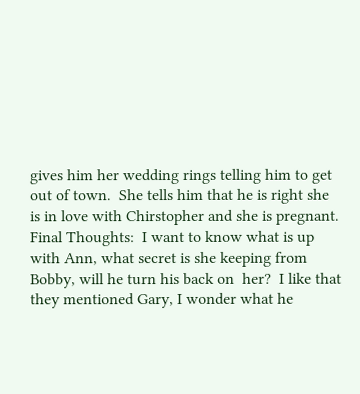gives him her wedding rings telling him to get out of town.  She tells him that he is right she is in love with Chirstopher and she is pregnant.
Final Thoughts:  I want to know what is up with Ann, what secret is she keeping from Bobby, will he turn his back on  her?  I like that they mentioned Gary, I wonder what he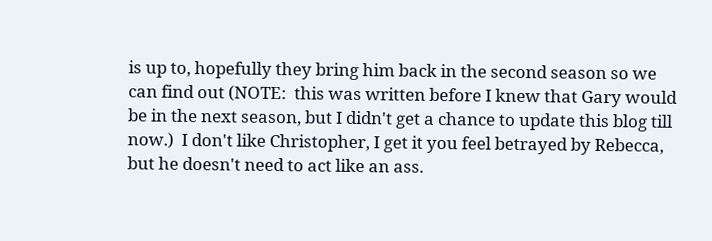is up to, hopefully they bring him back in the second season so we can find out (NOTE:  this was written before I knew that Gary would be in the next season, but I didn't get a chance to update this blog till now.)  I don't like Christopher, I get it you feel betrayed by Rebecca, but he doesn't need to act like an ass.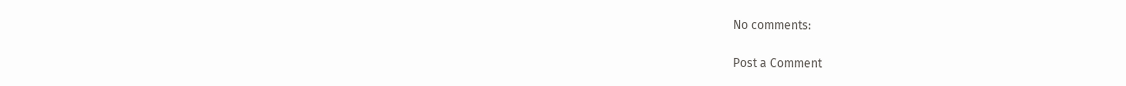No comments:

Post a Comment